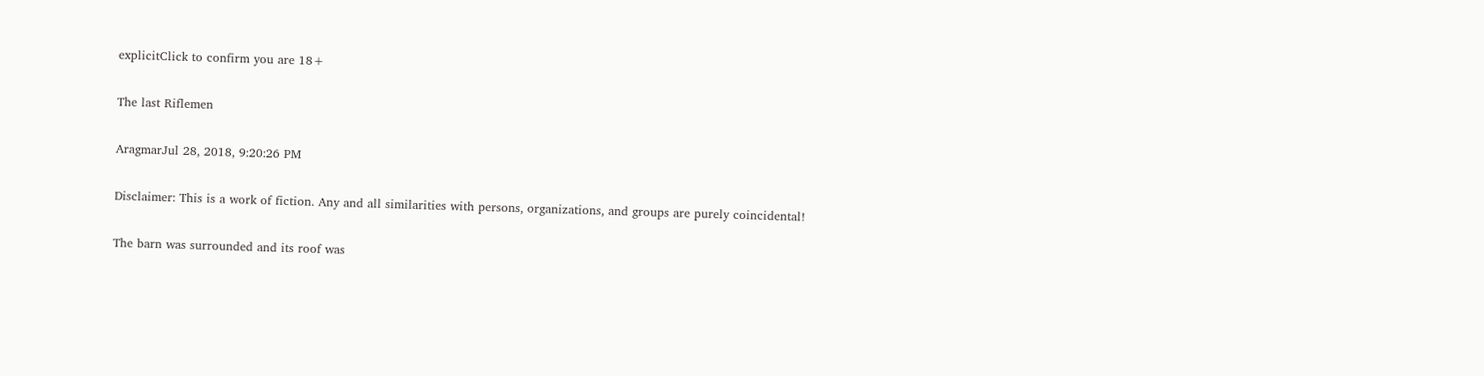explicitClick to confirm you are 18+

The last Riflemen

AragmarJul 28, 2018, 9:20:26 PM

Disclaimer: This is a work of fiction. Any and all similarities with persons, organizations, and groups are purely coincidental!

The barn was surrounded and its roof was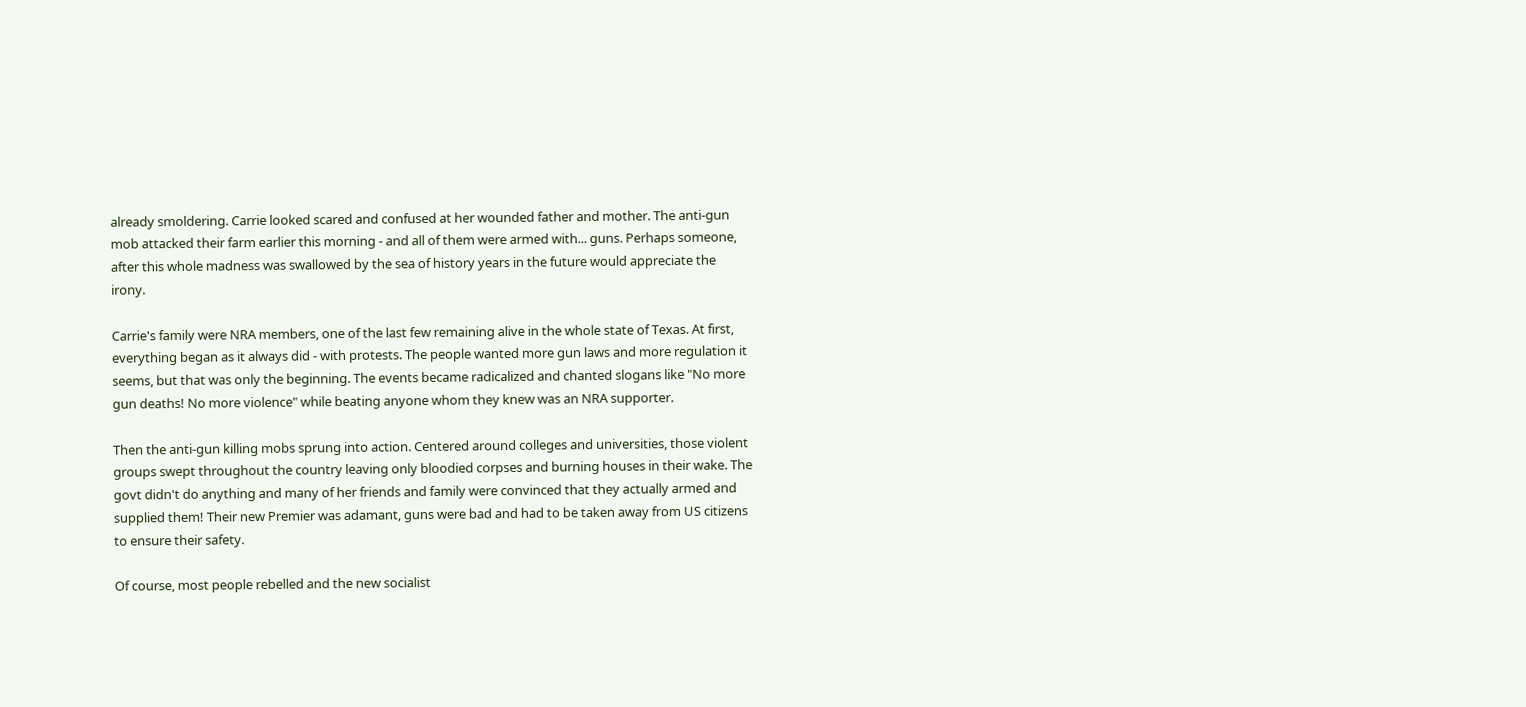already smoldering. Carrie looked scared and confused at her wounded father and mother. The anti-gun mob attacked their farm earlier this morning - and all of them were armed with... guns. Perhaps someone, after this whole madness was swallowed by the sea of history years in the future would appreciate the irony.

Carrie's family were NRA members, one of the last few remaining alive in the whole state of Texas. At first, everything began as it always did - with protests. The people wanted more gun laws and more regulation it seems, but that was only the beginning. The events became radicalized and chanted slogans like "No more gun deaths! No more violence" while beating anyone whom they knew was an NRA supporter.

Then the anti-gun killing mobs sprung into action. Centered around colleges and universities, those violent groups swept throughout the country leaving only bloodied corpses and burning houses in their wake. The govt didn't do anything and many of her friends and family were convinced that they actually armed and supplied them! Their new Premier was adamant, guns were bad and had to be taken away from US citizens to ensure their safety.

Of course, most people rebelled and the new socialist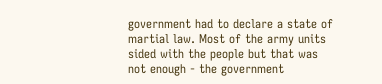government had to declare a state of martial law. Most of the army units sided with the people but that was not enough - the government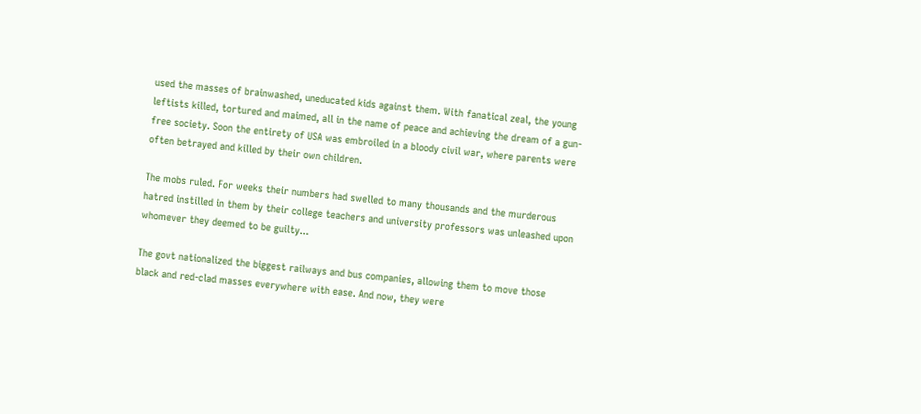used the masses of brainwashed, uneducated kids against them. With fanatical zeal, the young leftists killed, tortured and maimed, all in the name of peace and achieving the dream of a gun-free society. Soon the entirety of USA was embroiled in a bloody civil war, where parents were often betrayed and killed by their own children.

The mobs ruled. For weeks their numbers had swelled to many thousands and the murderous hatred instilled in them by their college teachers and university professors was unleashed upon whomever they deemed to be guilty...

The govt nationalized the biggest railways and bus companies, allowing them to move those black and red-clad masses everywhere with ease. And now, they were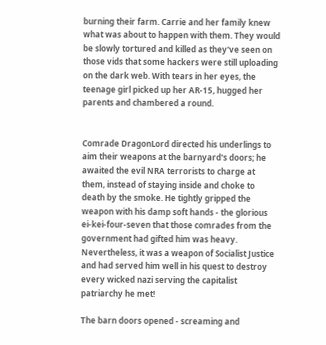burning their farm. Carrie and her family knew what was about to happen with them. They would be slowly tortured and killed as they've seen on those vids that some hackers were still uploading on the dark web. With tears in her eyes, the teenage girl picked up her AR-15, hugged her parents and chambered a round.


Comrade DragonLord directed his underlings to aim their weapons at the barnyard's doors; he awaited the evil NRA terrorists to charge at them, instead of staying inside and choke to death by the smoke. He tightly gripped the weapon with his damp soft hands - the glorious ei-kei-four-seven that those comrades from the government had gifted him was heavy. Nevertheless, it was a weapon of Socialist Justice and had served him well in his quest to destroy every wicked nazi serving the capitalist patriarchy he met!

The barn doors opened - screaming and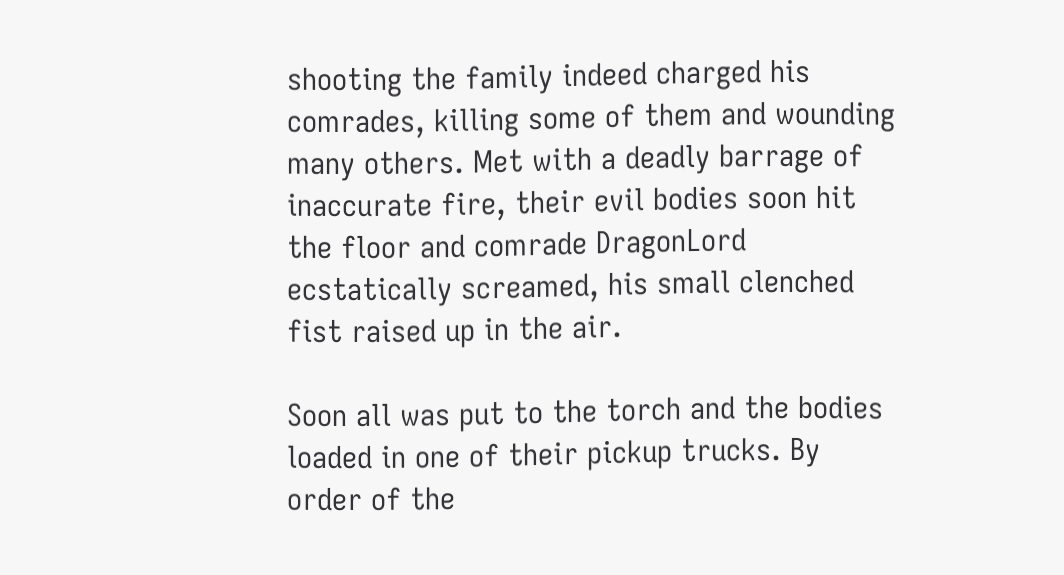shooting the family indeed charged his comrades, killing some of them and wounding many others. Met with a deadly barrage of inaccurate fire, their evil bodies soon hit the floor and comrade DragonLord ecstatically screamed, his small clenched fist raised up in the air.

Soon all was put to the torch and the bodies loaded in one of their pickup trucks. By order of the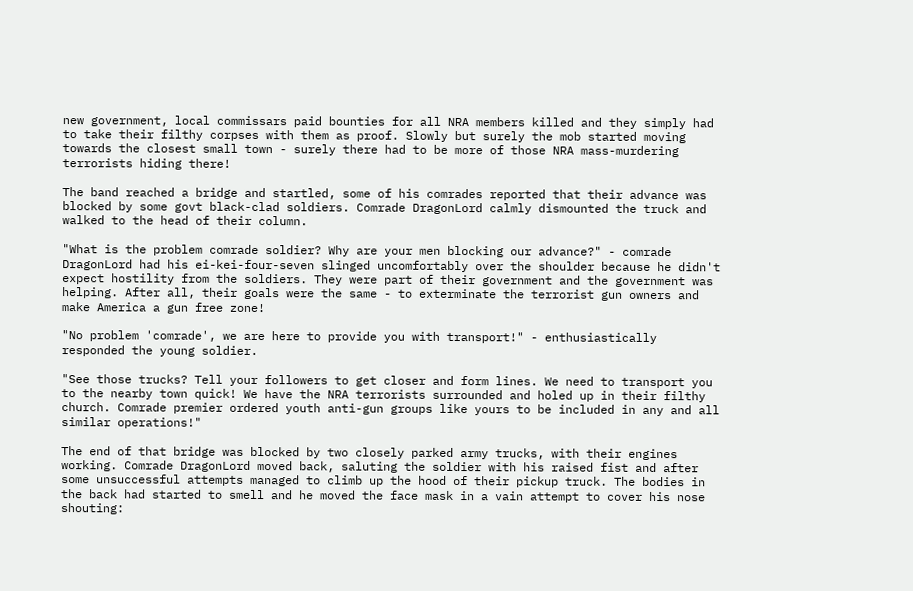new government, local commissars paid bounties for all NRA members killed and they simply had to take their filthy corpses with them as proof. Slowly but surely the mob started moving towards the closest small town - surely there had to be more of those NRA mass-murdering terrorists hiding there!

The band reached a bridge and startled, some of his comrades reported that their advance was blocked by some govt black-clad soldiers. Comrade DragonLord calmly dismounted the truck and walked to the head of their column.

"What is the problem comrade soldier? Why are your men blocking our advance?" - comrade DragonLord had his ei-kei-four-seven slinged uncomfortably over the shoulder because he didn't expect hostility from the soldiers. They were part of their government and the government was helping. After all, their goals were the same - to exterminate the terrorist gun owners and make America a gun free zone!

"No problem 'comrade', we are here to provide you with transport!" - enthusiastically responded the young soldier.

"See those trucks? Tell your followers to get closer and form lines. We need to transport you to the nearby town quick! We have the NRA terrorists surrounded and holed up in their filthy church. Comrade premier ordered youth anti-gun groups like yours to be included in any and all similar operations!"

The end of that bridge was blocked by two closely parked army trucks, with their engines working. Comrade DragonLord moved back, saluting the soldier with his raised fist and after some unsuccessful attempts managed to climb up the hood of their pickup truck. The bodies in the back had started to smell and he moved the face mask in a vain attempt to cover his nose shouting: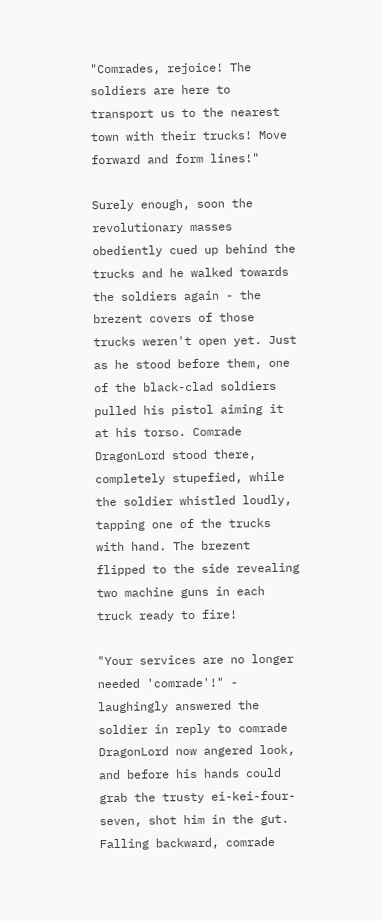"Comrades, rejoice! The soldiers are here to transport us to the nearest town with their trucks! Move forward and form lines!"

Surely enough, soon the revolutionary masses obediently cued up behind the trucks and he walked towards the soldiers again - the brezent covers of those trucks weren't open yet. Just as he stood before them, one of the black-clad soldiers pulled his pistol aiming it at his torso. Comrade DragonLord stood there, completely stupefied, while the soldier whistled loudly, tapping one of the trucks with hand. The brezent flipped to the side revealing two machine guns in each truck ready to fire!

"Your services are no longer needed 'comrade'!" - laughingly answered the soldier in reply to comrade DragonLord now angered look, and before his hands could grab the trusty ei-kei-four-seven, shot him in the gut. Falling backward, comrade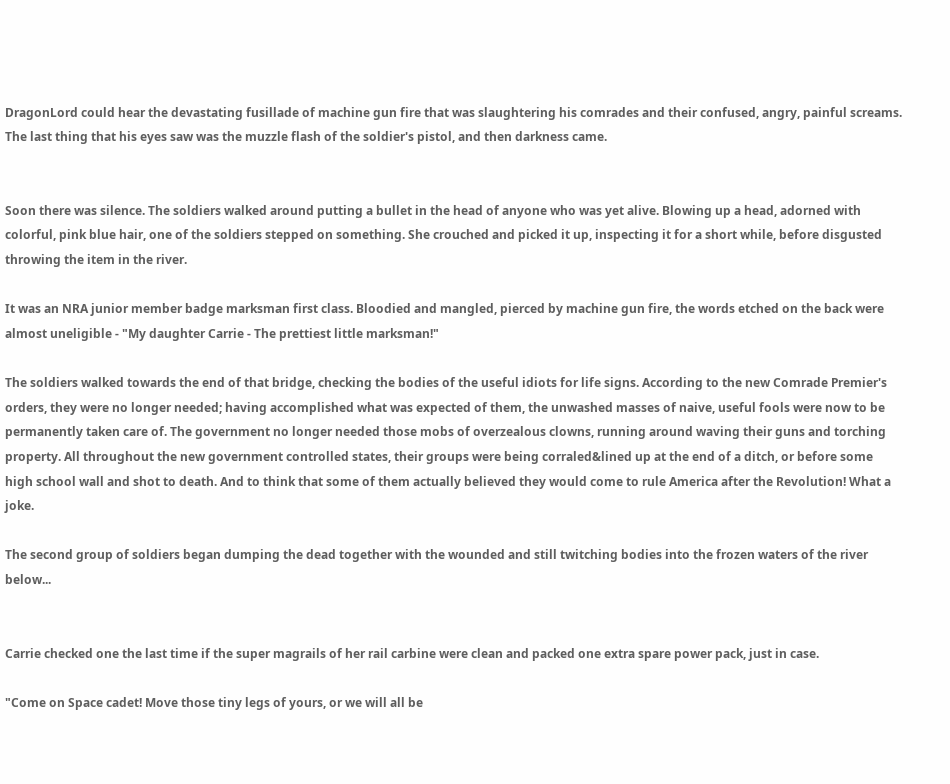DragonLord could hear the devastating fusillade of machine gun fire that was slaughtering his comrades and their confused, angry, painful screams. The last thing that his eyes saw was the muzzle flash of the soldier's pistol, and then darkness came.


Soon there was silence. The soldiers walked around putting a bullet in the head of anyone who was yet alive. Blowing up a head, adorned with colorful, pink blue hair, one of the soldiers stepped on something. She crouched and picked it up, inspecting it for a short while, before disgusted throwing the item in the river.

It was an NRA junior member badge marksman first class. Bloodied and mangled, pierced by machine gun fire, the words etched on the back were almost uneligible - "My daughter Carrie - The prettiest little marksman!"

The soldiers walked towards the end of that bridge, checking the bodies of the useful idiots for life signs. According to the new Comrade Premier's orders, they were no longer needed; having accomplished what was expected of them, the unwashed masses of naive, useful fools were now to be permanently taken care of. The government no longer needed those mobs of overzealous clowns, running around waving their guns and torching property. All throughout the new government controlled states, their groups were being corraled&lined up at the end of a ditch, or before some high school wall and shot to death. And to think that some of them actually believed they would come to rule America after the Revolution! What a joke.

The second group of soldiers began dumping the dead together with the wounded and still twitching bodies into the frozen waters of the river below...


Carrie checked one the last time if the super magrails of her rail carbine were clean and packed one extra spare power pack, just in case.

"Come on Space cadet! Move those tiny legs of yours, or we will all be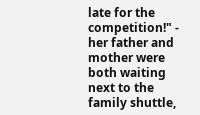late for the competition!" - her father and mother were both waiting next to the family shuttle,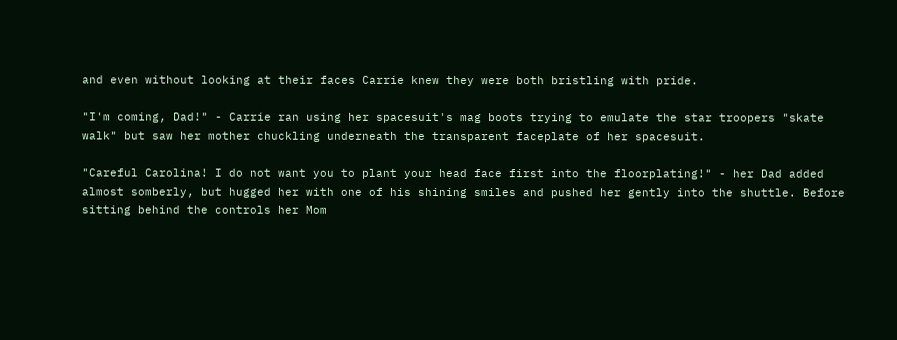and even without looking at their faces Carrie knew they were both bristling with pride.

"I'm coming, Dad!" - Carrie ran using her spacesuit's mag boots trying to emulate the star troopers "skate walk" but saw her mother chuckling underneath the transparent faceplate of her spacesuit.

"Careful Carolina! I do not want you to plant your head face first into the floorplating!" - her Dad added almost somberly, but hugged her with one of his shining smiles and pushed her gently into the shuttle. Before sitting behind the controls her Mom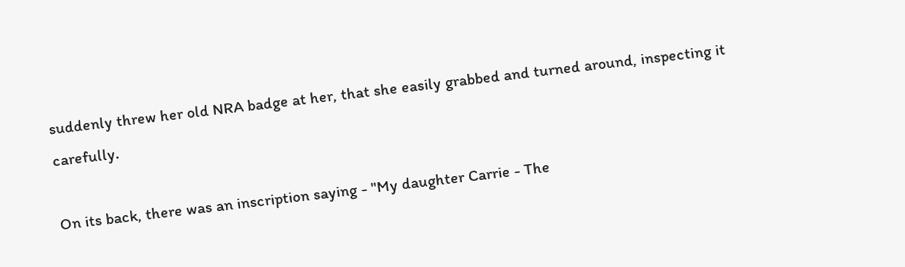suddenly threw her old NRA badge at her, that she easily grabbed and turned around, inspecting it carefully.

On its back, there was an inscription saying - "My daughter Carrie - The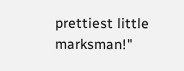prettiest little marksman!"